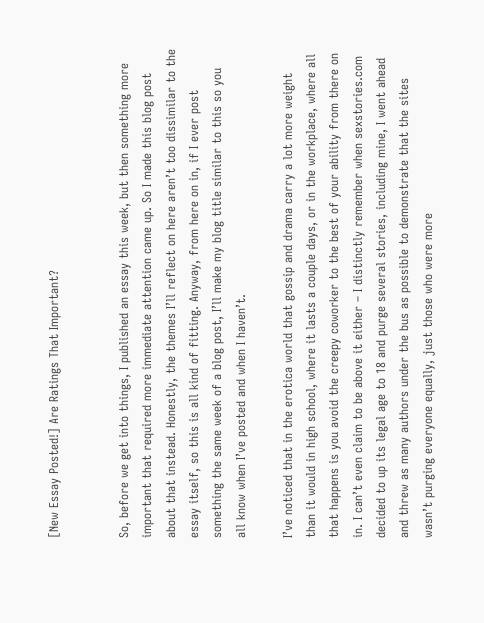[New Essay Posted!] Are Ratings That Important?


So, before we get into things, I published an essay this week, but then something more important that required more immediate attention came up. So I made this blog post about that instead. Honestly, the themes I’ll reflect on here aren’t too dissimilar to the essay itself, so this is all kind of fitting. Anyway, from here on in, if I ever post something the same week of a blog post, I’ll make my blog title similar to this so you  all know when I’ve posted and when I haven’t.

I’ve noticed that in the erotica world that gossip and drama carry a lot more weight than it would in high school, where it lasts a couple days, or in the workplace, where all that happens is you avoid the creepy coworker to the best of your ability from there on in. I can’t even claim to be above it either – I distinctly remember when sexstories.com decided to up its legal age to 18 and purge several stories, including mine, I went ahead and threw as many authors under the bus as possible to demonstrate that the sites wasn’t purging everyone equally, just those who were more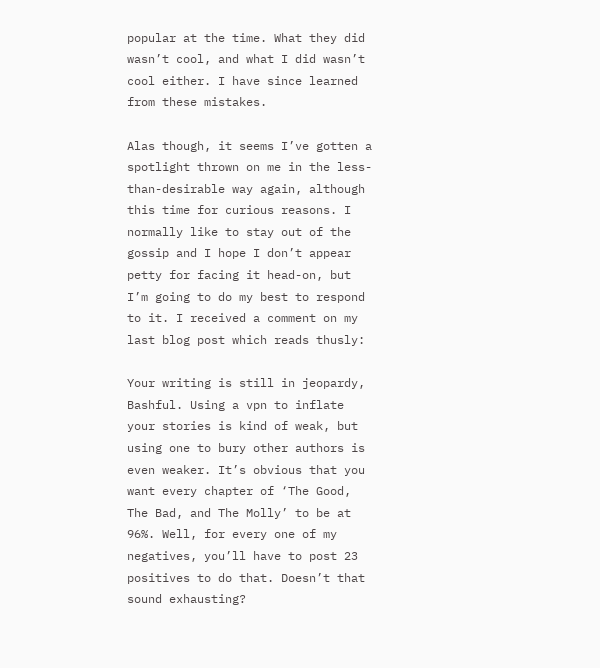popular at the time. What they did wasn’t cool, and what I did wasn’t cool either. I have since learned from these mistakes.

Alas though, it seems I’ve gotten a spotlight thrown on me in the less-than-desirable way again, although this time for curious reasons. I normally like to stay out of the gossip and I hope I don’t appear petty for facing it head-on, but I’m going to do my best to respond to it. I received a comment on my last blog post which reads thusly:

Your writing is still in jeopardy, Bashful. Using a vpn to inflate your stories is kind of weak, but using one to bury other authors is even weaker. It’s obvious that you want every chapter of ‘The Good, The Bad, and The Molly’ to be at 96%. Well, for every one of my negatives, you’ll have to post 23 positives to do that. Doesn’t that sound exhausting?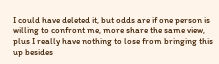I could have deleted it, but odds are if one person is willing to confront me, more share the same view, plus I really have nothing to lose from bringing this up besides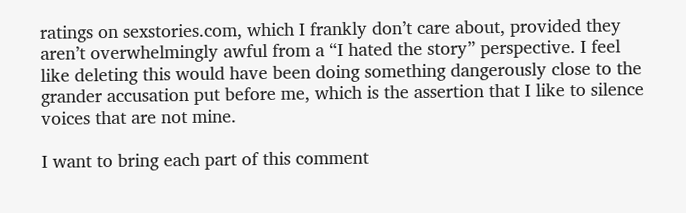ratings on sexstories.com, which I frankly don’t care about, provided they aren’t overwhelmingly awful from a “I hated the story” perspective. I feel like deleting this would have been doing something dangerously close to the grander accusation put before me, which is the assertion that I like to silence voices that are not mine.

I want to bring each part of this comment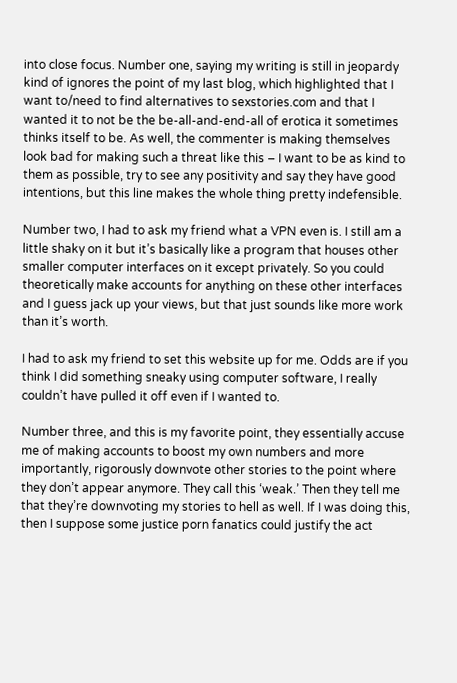into close focus. Number one, saying my writing is still in jeopardy kind of ignores the point of my last blog, which highlighted that I want to/need to find alternatives to sexstories.com and that I wanted it to not be the be-all-and-end-all of erotica it sometimes thinks itself to be. As well, the commenter is making themselves look bad for making such a threat like this – I want to be as kind to them as possible, try to see any positivity and say they have good intentions, but this line makes the whole thing pretty indefensible.

Number two, I had to ask my friend what a VPN even is. I still am a little shaky on it but it’s basically like a program that houses other smaller computer interfaces on it except privately. So you could theoretically make accounts for anything on these other interfaces and I guess jack up your views, but that just sounds like more work than it’s worth.

I had to ask my friend to set this website up for me. Odds are if you think I did something sneaky using computer software, I really couldn’t have pulled it off even if I wanted to.

Number three, and this is my favorite point, they essentially accuse me of making accounts to boost my own numbers and more importantly, rigorously downvote other stories to the point where they don’t appear anymore. They call this ‘weak.’ Then they tell me that they’re downvoting my stories to hell as well. If I was doing this, then I suppose some justice porn fanatics could justify the act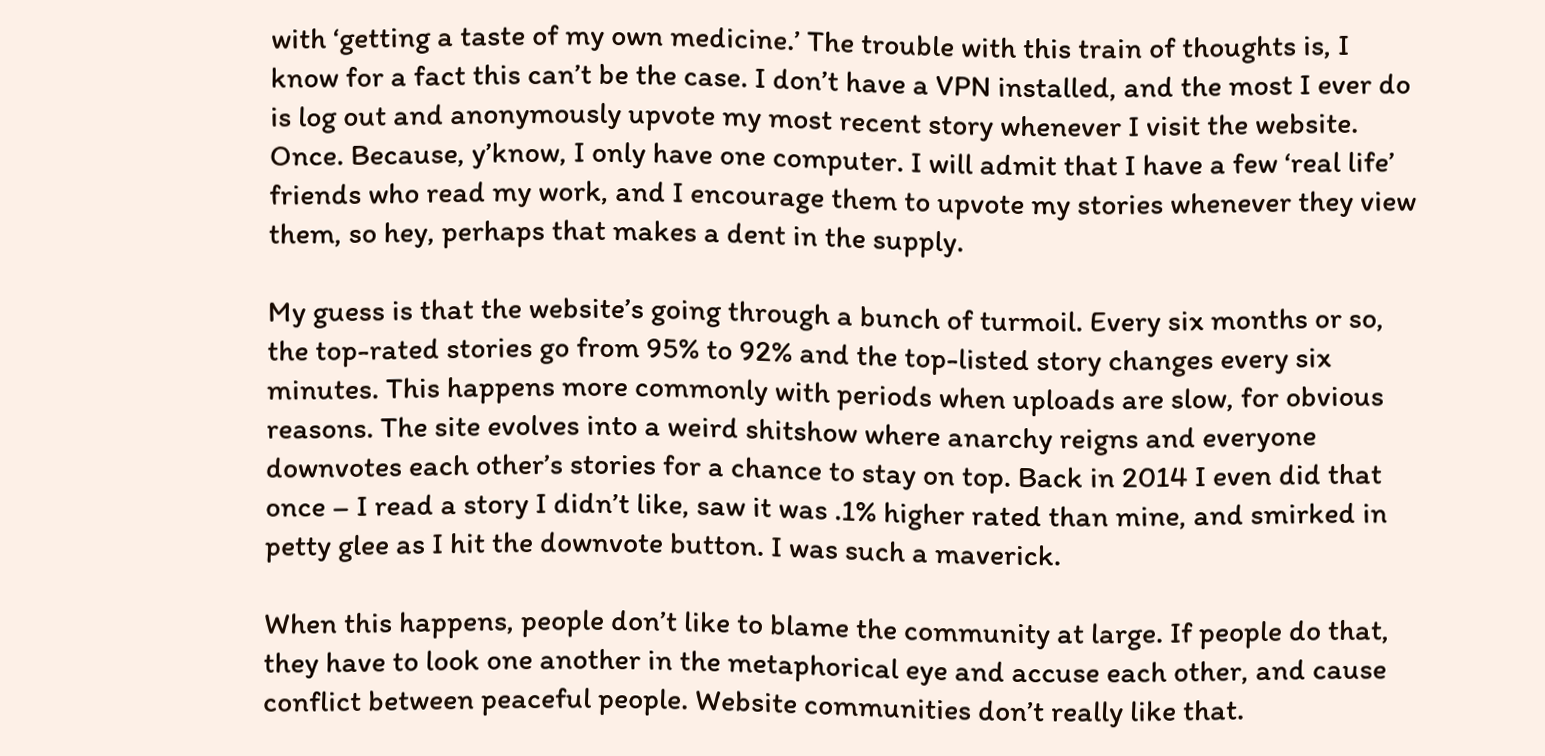with ‘getting a taste of my own medicine.’ The trouble with this train of thoughts is, I know for a fact this can’t be the case. I don’t have a VPN installed, and the most I ever do is log out and anonymously upvote my most recent story whenever I visit the website. Once. Because, y’know, I only have one computer. I will admit that I have a few ‘real life’ friends who read my work, and I encourage them to upvote my stories whenever they view them, so hey, perhaps that makes a dent in the supply.

My guess is that the website’s going through a bunch of turmoil. Every six months or so, the top-rated stories go from 95% to 92% and the top-listed story changes every six minutes. This happens more commonly with periods when uploads are slow, for obvious reasons. The site evolves into a weird shitshow where anarchy reigns and everyone downvotes each other’s stories for a chance to stay on top. Back in 2014 I even did that once – I read a story I didn’t like, saw it was .1% higher rated than mine, and smirked in petty glee as I hit the downvote button. I was such a maverick.

When this happens, people don’t like to blame the community at large. If people do that, they have to look one another in the metaphorical eye and accuse each other, and cause conflict between peaceful people. Website communities don’t really like that.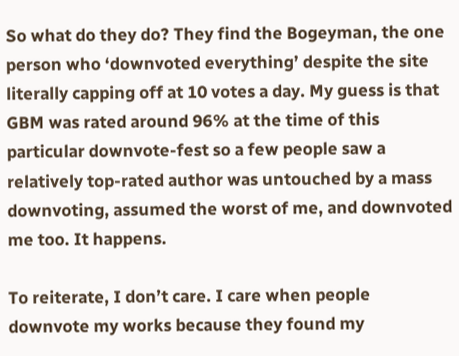So what do they do? They find the Bogeyman, the one person who ‘downvoted everything’ despite the site literally capping off at 10 votes a day. My guess is that GBM was rated around 96% at the time of this particular downvote-fest so a few people saw a relatively top-rated author was untouched by a mass downvoting, assumed the worst of me, and downvoted me too. It happens.

To reiterate, I don’t care. I care when people downvote my works because they found my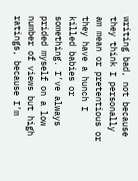writing bad, not because they think I personally am mean or pretentious or they have a hunch I killed babies or something. I’ve always prided myself on a low number of views but high ratings, because I’m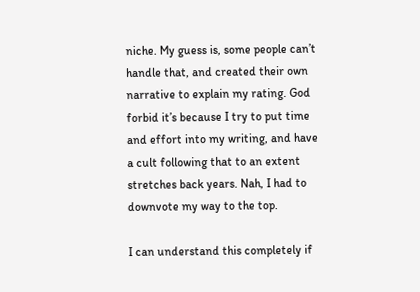niche. My guess is, some people can’t handle that, and created their own narrative to explain my rating. God forbid it’s because I try to put time and effort into my writing, and have a cult following that to an extent stretches back years. Nah, I had to downvote my way to the top.

I can understand this completely if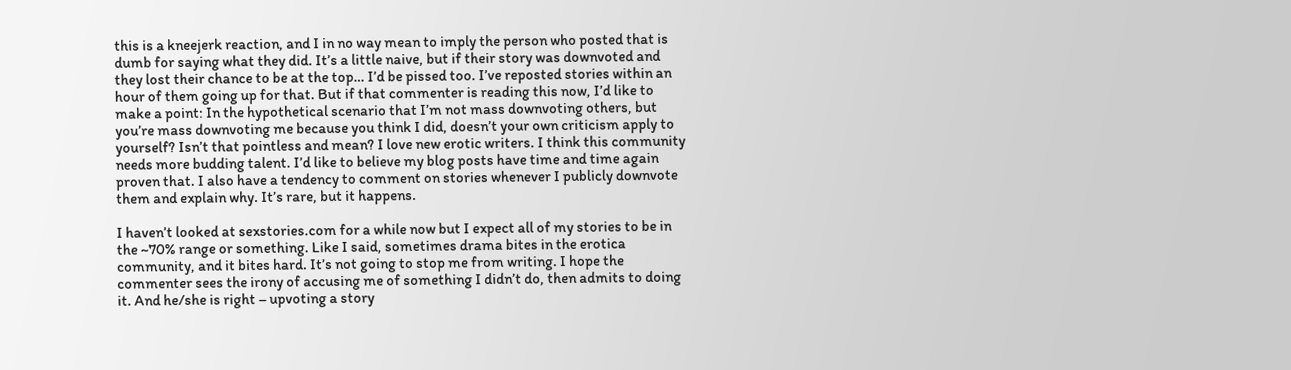this is a kneejerk reaction, and I in no way mean to imply the person who posted that is dumb for saying what they did. It’s a little naive, but if their story was downvoted and they lost their chance to be at the top… I’d be pissed too. I’ve reposted stories within an hour of them going up for that. But if that commenter is reading this now, I’d like to make a point: In the hypothetical scenario that I’m not mass downvoting others, but you’re mass downvoting me because you think I did, doesn’t your own criticism apply to yourself? Isn’t that pointless and mean? I love new erotic writers. I think this community needs more budding talent. I’d like to believe my blog posts have time and time again proven that. I also have a tendency to comment on stories whenever I publicly downvote them and explain why. It’s rare, but it happens.

I haven’t looked at sexstories.com for a while now but I expect all of my stories to be in the ~70% range or something. Like I said, sometimes drama bites in the erotica community, and it bites hard. It’s not going to stop me from writing. I hope the commenter sees the irony of accusing me of something I didn’t do, then admits to doing it. And he/she is right – upvoting a story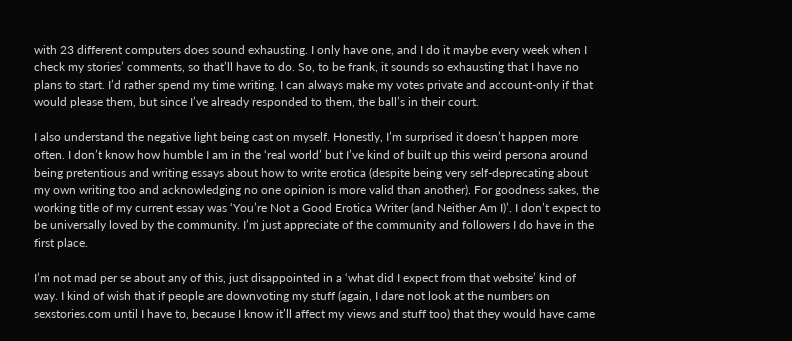with 23 different computers does sound exhausting. I only have one, and I do it maybe every week when I check my stories’ comments, so that’ll have to do. So, to be frank, it sounds so exhausting that I have no plans to start. I’d rather spend my time writing. I can always make my votes private and account-only if that would please them, but since I’ve already responded to them, the ball’s in their court.

I also understand the negative light being cast on myself. Honestly, I’m surprised it doesn’t happen more often. I don’t know how humble I am in the ‘real world’ but I’ve kind of built up this weird persona around being pretentious and writing essays about how to write erotica (despite being very self-deprecating about my own writing too and acknowledging no one opinion is more valid than another). For goodness sakes, the working title of my current essay was ‘You’re Not a Good Erotica Writer (and Neither Am I)’. I don’t expect to be universally loved by the community. I’m just appreciate of the community and followers I do have in the first place.

I’m not mad per se about any of this, just disappointed in a ‘what did I expect from that website’ kind of way. I kind of wish that if people are downvoting my stuff (again, I dare not look at the numbers on sexstories.com until I have to, because I know it’ll affect my views and stuff too) that they would have came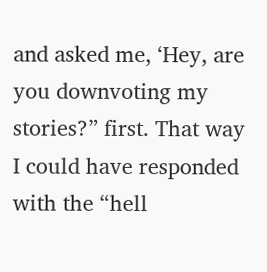and asked me, ‘Hey, are you downvoting my stories?” first. That way I could have responded with the “hell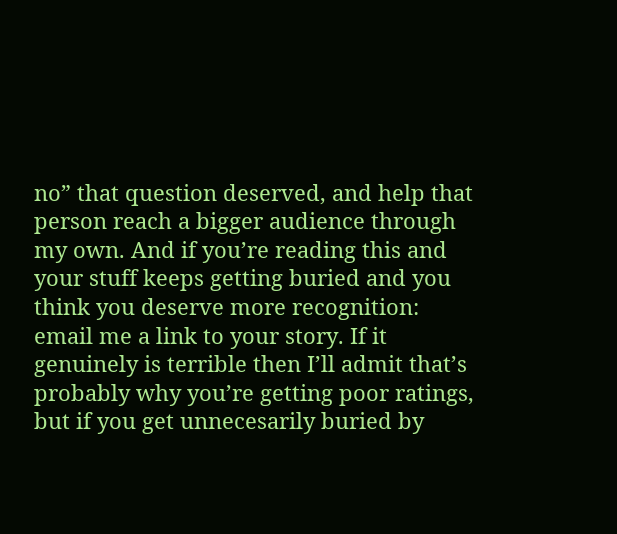no” that question deserved, and help that person reach a bigger audience through my own. And if you’re reading this and your stuff keeps getting buried and you think you deserve more recognition: email me a link to your story. If it genuinely is terrible then I’ll admit that’s probably why you’re getting poor ratings, but if you get unnecesarily buried by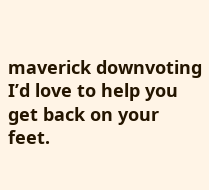maverick downvoting I’d love to help you get back on your feet.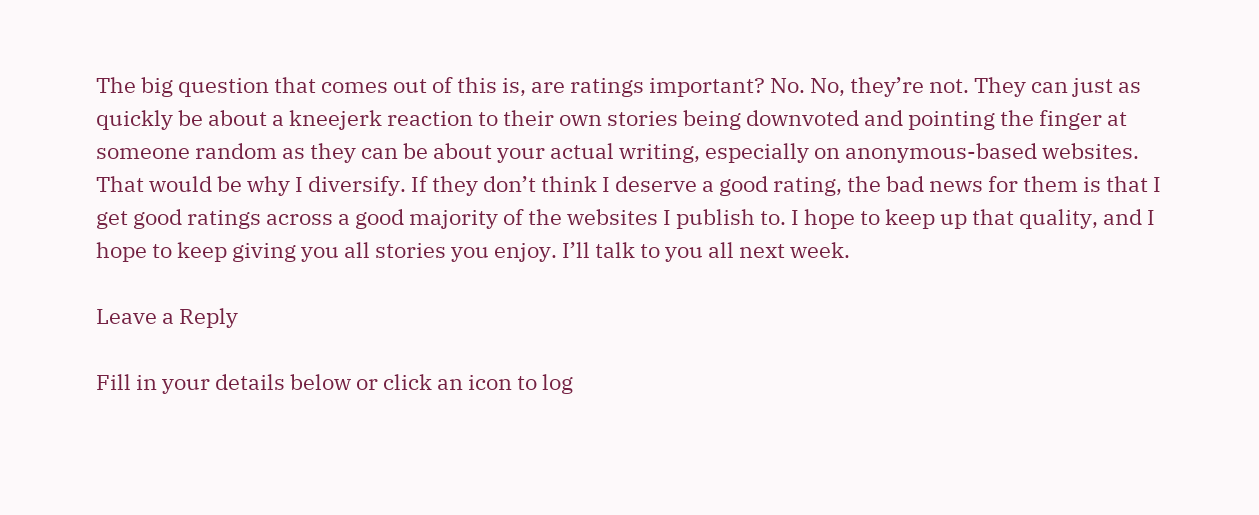The big question that comes out of this is, are ratings important? No. No, they’re not. They can just as quickly be about a kneejerk reaction to their own stories being downvoted and pointing the finger at someone random as they can be about your actual writing, especially on anonymous-based websites. That would be why I diversify. If they don’t think I deserve a good rating, the bad news for them is that I get good ratings across a good majority of the websites I publish to. I hope to keep up that quality, and I hope to keep giving you all stories you enjoy. I’ll talk to you all next week.

Leave a Reply

Fill in your details below or click an icon to log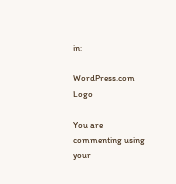in:

WordPress.com Logo

You are commenting using your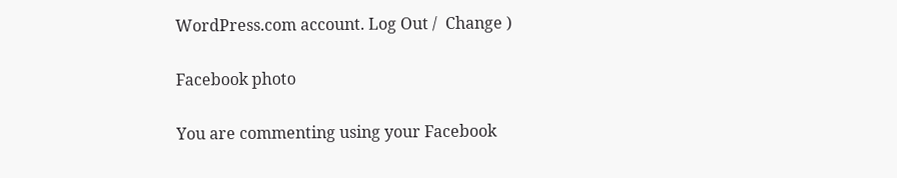WordPress.com account. Log Out /  Change )

Facebook photo

You are commenting using your Facebook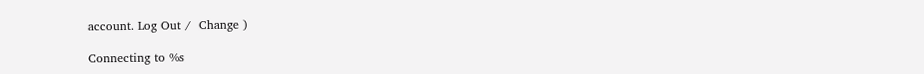account. Log Out /  Change )

Connecting to %s